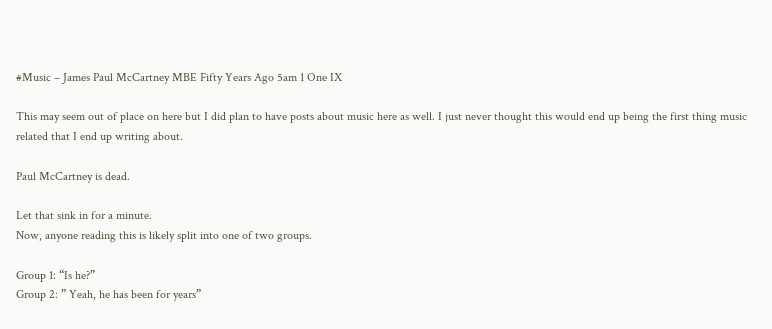#Music – James Paul McCartney MBE Fifty Years Ago 5am 1 One IX

This may seem out of place on here but I did plan to have posts about music here as well. I just never thought this would end up being the first thing music related that I end up writing about.

Paul McCartney is dead.

Let that sink in for a minute.
Now, anyone reading this is likely split into one of two groups.

Group 1: “Is he?”
Group 2: ” Yeah, he has been for years”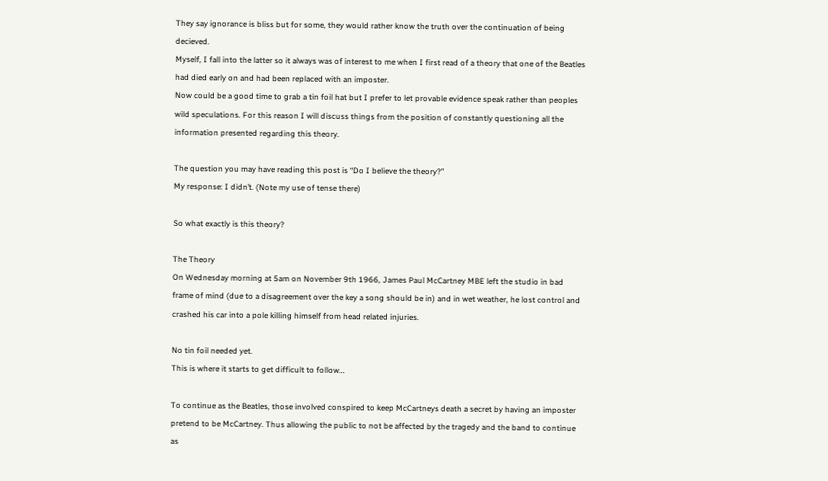They say ignorance is bliss but for some, they would rather know the truth over the continuation of being decieved.
Myself, I fall into the latter so it always was of interest to me when I first read of a theory that one of the Beatles had died early on and had been replaced with an imposter.
Now could be a good time to grab a tin foil hat but I prefer to let provable evidence speak rather than peoples wild speculations. For this reason I will discuss things from the position of constantly questioning all the information presented regarding this theory.

The question you may have reading this post is “Do I believe the theory?”
My response: I didn’t. (Note my use of tense there)

So what exactly is this theory?

The Theory
On Wednesday morning at 5am on November 9th 1966, James Paul McCartney MBE left the studio in bad frame of mind (due to a disagreement over the key a song should be in) and in wet weather, he lost control and crashed his car into a pole killing himself from head related injuries.

No tin foil needed yet.
This is where it starts to get difficult to follow…

To continue as the Beatles, those involved conspired to keep McCartneys death a secret by having an imposter pretend to be McCartney. Thus allowing the public to not be affected by the tragedy and the band to continue as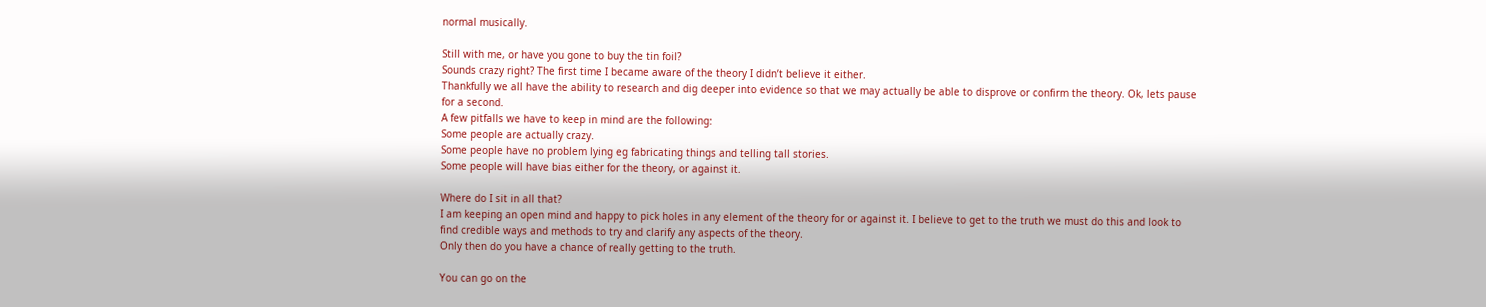normal musically.

Still with me, or have you gone to buy the tin foil?
Sounds crazy right? The first time I became aware of the theory I didn’t believe it either.
Thankfully we all have the ability to research and dig deeper into evidence so that we may actually be able to disprove or confirm the theory. Ok, lets pause for a second.
A few pitfalls we have to keep in mind are the following:
Some people are actually crazy.
Some people have no problem lying eg fabricating things and telling tall stories.
Some people will have bias either for the theory, or against it.

Where do I sit in all that?
I am keeping an open mind and happy to pick holes in any element of the theory for or against it. I believe to get to the truth we must do this and look to find credible ways and methods to try and clarify any aspects of the theory.
Only then do you have a chance of really getting to the truth.

You can go on the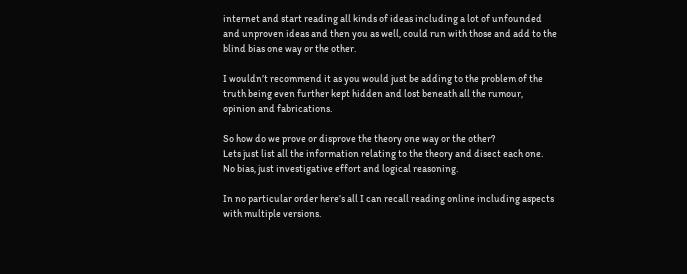internet and start reading all kinds of ideas including a lot of unfounded and unproven ideas and then you as well, could run with those and add to the blind bias one way or the other.

I wouldn’t recommend it as you would just be adding to the problem of the truth being even further kept hidden and lost beneath all the rumour, opinion and fabrications.

So how do we prove or disprove the theory one way or the other?
Lets just list all the information relating to the theory and disect each one.
No bias, just investigative effort and logical reasoning.

In no particular order here’s all I can recall reading online including aspects with multiple versions.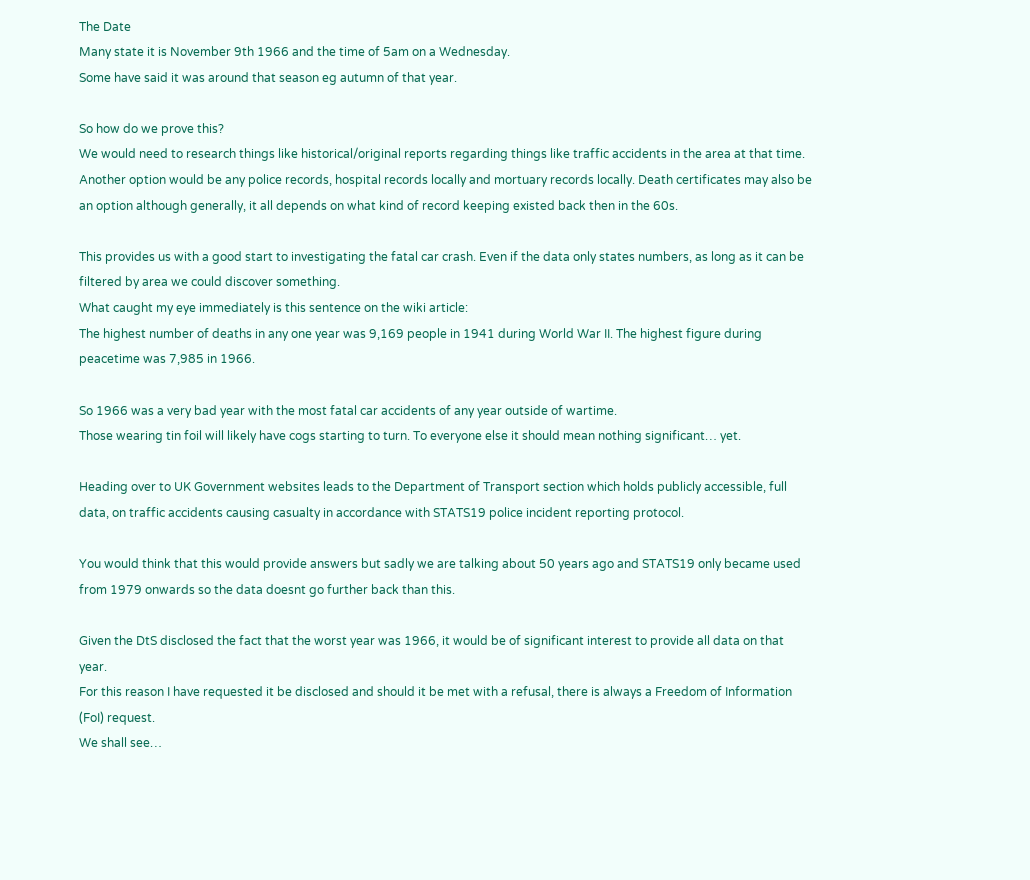The Date
Many state it is November 9th 1966 and the time of 5am on a Wednesday.
Some have said it was around that season eg autumn of that year.

So how do we prove this?
We would need to research things like historical/original reports regarding things like traffic accidents in the area at that time. Another option would be any police records, hospital records locally and mortuary records locally. Death certificates may also be an option although generally, it all depends on what kind of record keeping existed back then in the 60s.

This provides us with a good start to investigating the fatal car crash. Even if the data only states numbers, as long as it can be filtered by area we could discover something.
What caught my eye immediately is this sentence on the wiki article:
The highest number of deaths in any one year was 9,169 people in 1941 during World War II. The highest figure during peacetime was 7,985 in 1966.

So 1966 was a very bad year with the most fatal car accidents of any year outside of wartime.
Those wearing tin foil will likely have cogs starting to turn. To everyone else it should mean nothing significant… yet.

Heading over to UK Government websites leads to the Department of Transport section which holds publicly accessible, full data, on traffic accidents causing casualty in accordance with STATS19 police incident reporting protocol.

You would think that this would provide answers but sadly we are talking about 50 years ago and STATS19 only became used from 1979 onwards so the data doesnt go further back than this.

Given the DtS disclosed the fact that the worst year was 1966, it would be of significant interest to provide all data on that year.
For this reason I have requested it be disclosed and should it be met with a refusal, there is always a Freedom of Information (FoI) request.
We shall see…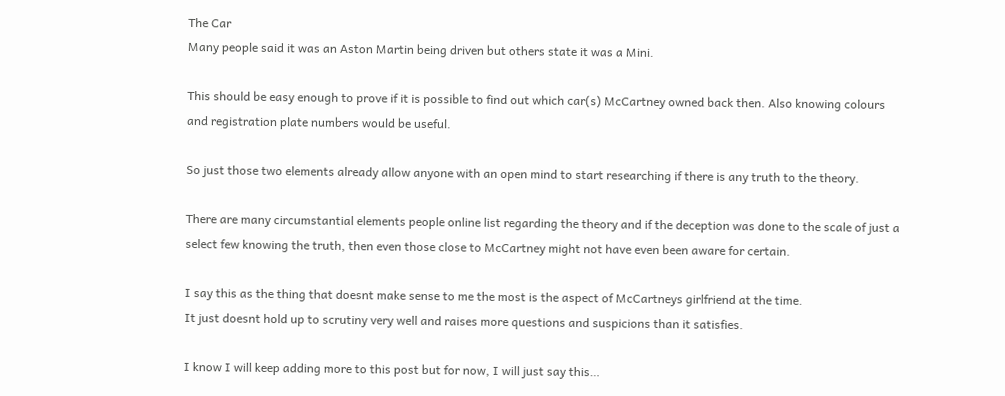The Car
Many people said it was an Aston Martin being driven but others state it was a Mini.

This should be easy enough to prove if it is possible to find out which car(s) McCartney owned back then. Also knowing colours and registration plate numbers would be useful.

So just those two elements already allow anyone with an open mind to start researching if there is any truth to the theory.

There are many circumstantial elements people online list regarding the theory and if the deception was done to the scale of just a select few knowing the truth, then even those close to McCartney might not have even been aware for certain.

I say this as the thing that doesnt make sense to me the most is the aspect of McCartneys girlfriend at the time.
It just doesnt hold up to scrutiny very well and raises more questions and suspicions than it satisfies.

I know I will keep adding more to this post but for now, I will just say this…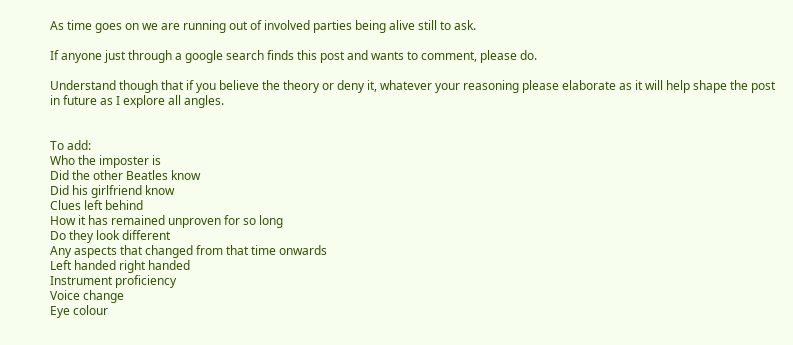As time goes on we are running out of involved parties being alive still to ask.

If anyone just through a google search finds this post and wants to comment, please do.

Understand though that if you believe the theory or deny it, whatever your reasoning please elaborate as it will help shape the post in future as I explore all angles.


To add:
Who the imposter is
Did the other Beatles know
Did his girlfriend know
Clues left behind
How it has remained unproven for so long
Do they look different
Any aspects that changed from that time onwards
Left handed right handed
Instrument proficiency
Voice change
Eye colour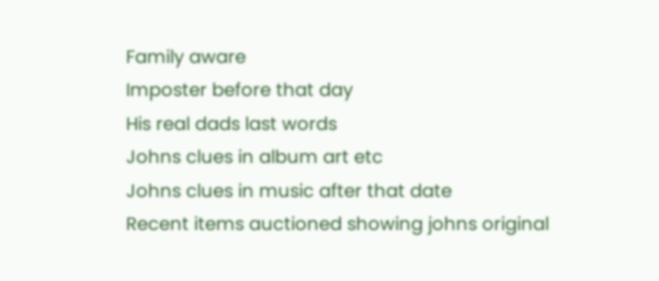Family aware
Imposter before that day
His real dads last words
Johns clues in album art etc
Johns clues in music after that date
Recent items auctioned showing johns original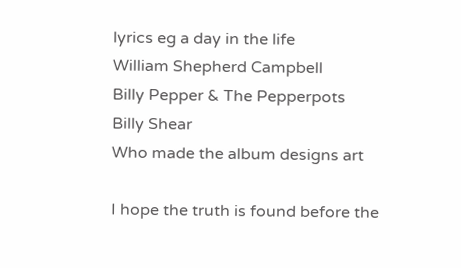lyrics eg a day in the life
William Shepherd Campbell
Billy Pepper & The Pepperpots
Billy Shear
Who made the album designs art

I hope the truth is found before the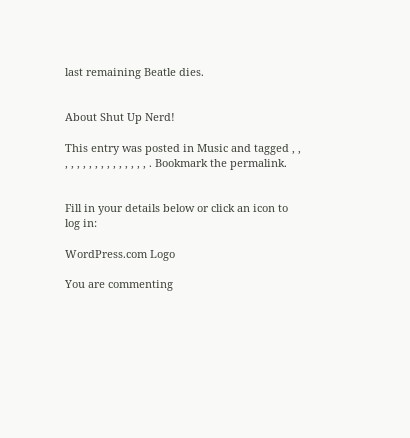last remaining Beatle dies.


About Shut Up Nerd!

This entry was posted in Music and tagged , , , , , , , , , , , , , , , , . Bookmark the permalink.


Fill in your details below or click an icon to log in:

WordPress.com Logo

You are commenting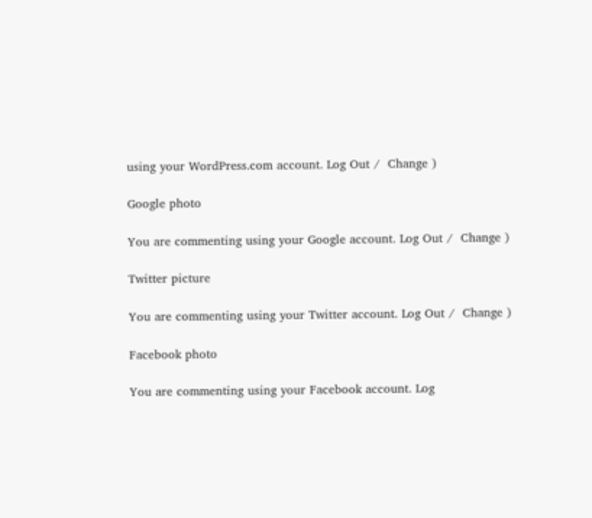using your WordPress.com account. Log Out /  Change )

Google photo

You are commenting using your Google account. Log Out /  Change )

Twitter picture

You are commenting using your Twitter account. Log Out /  Change )

Facebook photo

You are commenting using your Facebook account. Log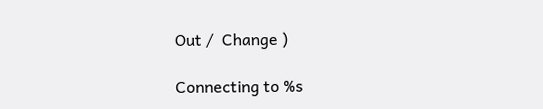Out /  Change )

Connecting to %s